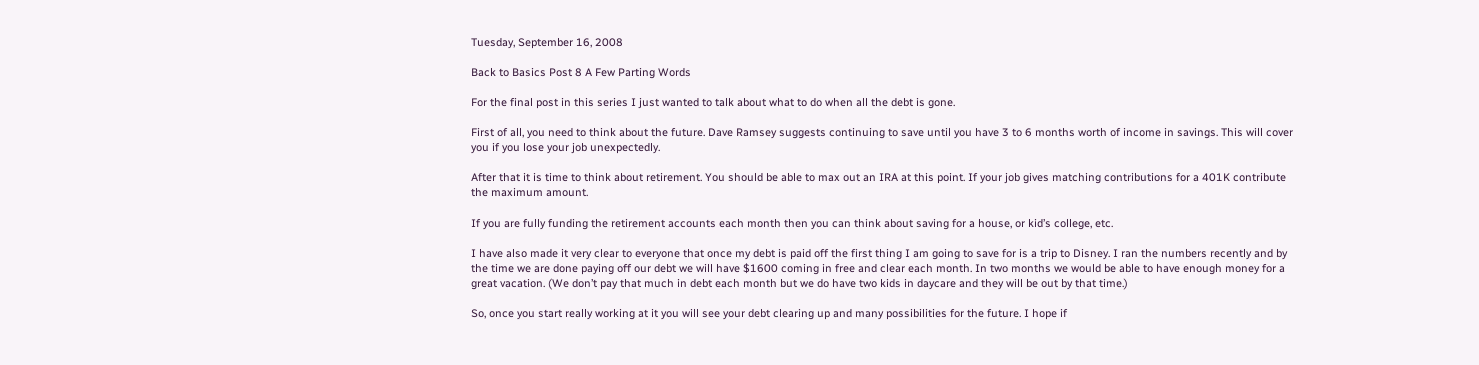Tuesday, September 16, 2008

Back to Basics Post 8 A Few Parting Words

For the final post in this series I just wanted to talk about what to do when all the debt is gone.

First of all, you need to think about the future. Dave Ramsey suggests continuing to save until you have 3 to 6 months worth of income in savings. This will cover you if you lose your job unexpectedly.

After that it is time to think about retirement. You should be able to max out an IRA at this point. If your job gives matching contributions for a 401K contribute the maximum amount.

If you are fully funding the retirement accounts each month then you can think about saving for a house, or kid’s college, etc.

I have also made it very clear to everyone that once my debt is paid off the first thing I am going to save for is a trip to Disney. I ran the numbers recently and by the time we are done paying off our debt we will have $1600 coming in free and clear each month. In two months we would be able to have enough money for a great vacation. (We don’t pay that much in debt each month but we do have two kids in daycare and they will be out by that time.)

So, once you start really working at it you will see your debt clearing up and many possibilities for the future. I hope if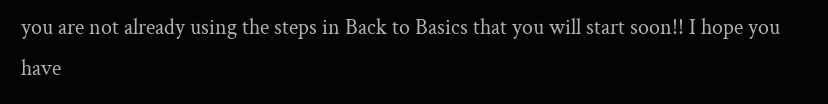you are not already using the steps in Back to Basics that you will start soon!! I hope you have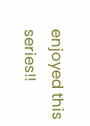enjoyed this series!!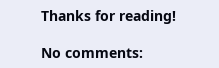Thanks for reading!

No comments: